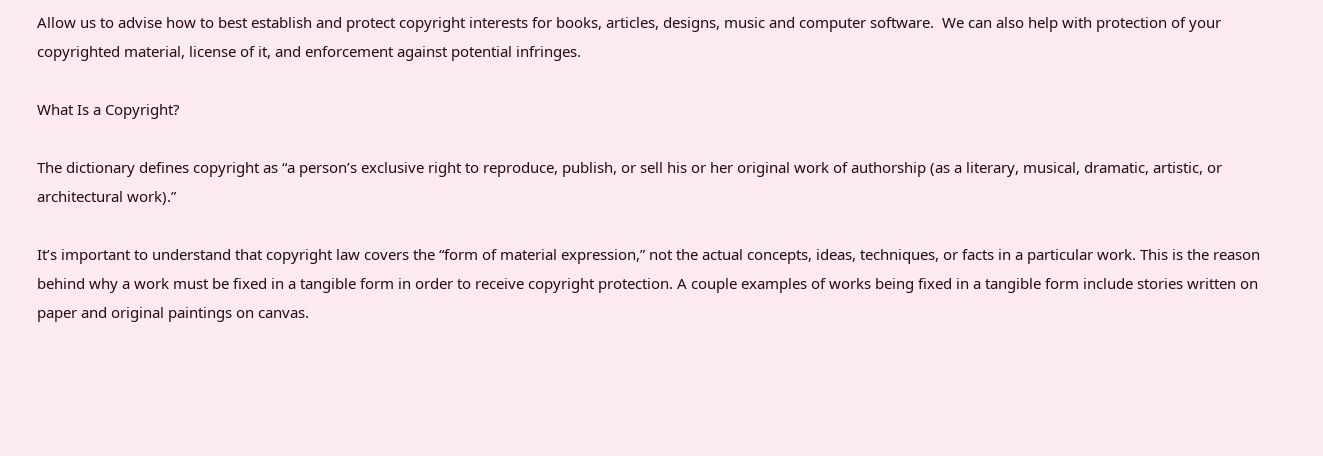Allow us to advise how to best establish and protect copyright interests for books, articles, designs, music and computer software.  We can also help with protection of your copyrighted material, license of it, and enforcement against potential infringes.

What Is a Copyright?

The dictionary defines copyright as “a person’s exclusive right to reproduce, publish, or sell his or her original work of authorship (as a literary, musical, dramatic, artistic, or architectural work).”

It’s important to understand that copyright law covers the “form of material expression,” not the actual concepts, ideas, techniques, or facts in a particular work. This is the reason behind why a work must be fixed in a tangible form in order to receive copyright protection. A couple examples of works being fixed in a tangible form include stories written on paper and original paintings on canvas.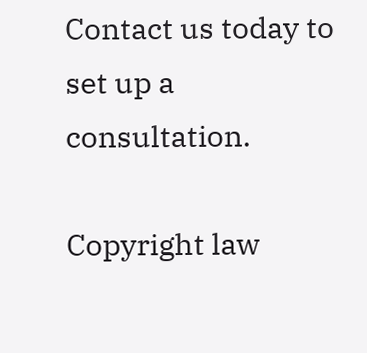Contact us today to set up a consultation.

Copyright law